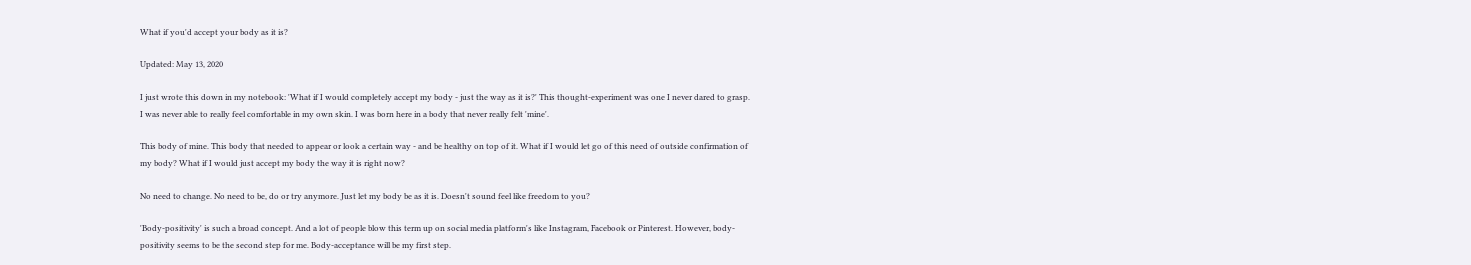What if you'd accept your body as it is?

Updated: May 13, 2020

I just wrote this down in my notebook: 'What if I would completely accept my body - just the way as it is?' This thought-experiment was one I never dared to grasp. I was never able to really feel comfortable in my own skin. I was born here in a body that never really felt 'mine'.

This body of mine. This body that needed to appear or look a certain way - and be healthy on top of it. What if I would let go of this need of outside confirmation of my body? What if I would just accept my body the way it is right now?

No need to change. No need to be, do or try anymore. Just let my body be as it is. Doesn't sound feel like freedom to you?

'Body-positivity' is such a broad concept. And a lot of people blow this term up on social media platform's like Instagram, Facebook or Pinterest. However, body-positivity seems to be the second step for me. Body-acceptance will be my first step.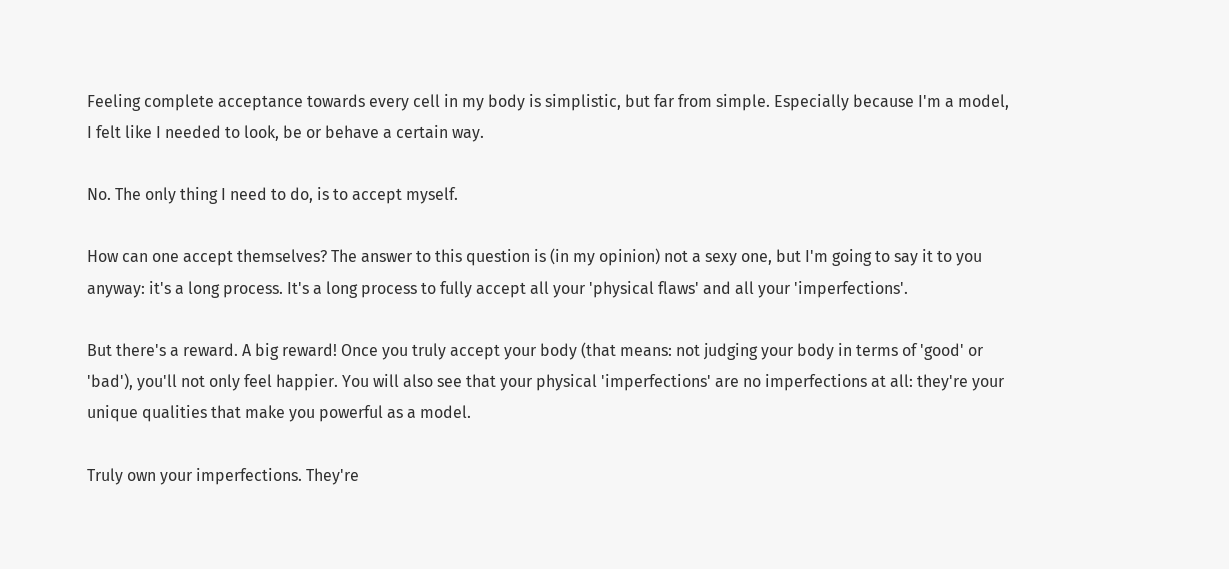Feeling complete acceptance towards every cell in my body is simplistic, but far from simple. Especially because I'm a model, I felt like I needed to look, be or behave a certain way.

No. The only thing I need to do, is to accept myself.

How can one accept themselves? The answer to this question is (in my opinion) not a sexy one, but I'm going to say it to you anyway: it's a long process. It's a long process to fully accept all your 'physical flaws' and all your 'imperfections'.

But there's a reward. A big reward! Once you truly accept your body (that means: not judging your body in terms of 'good' or 'bad'), you'll not only feel happier. You will also see that your physical 'imperfections' are no imperfections at all: they're your unique qualities that make you powerful as a model.

Truly own your imperfections. They're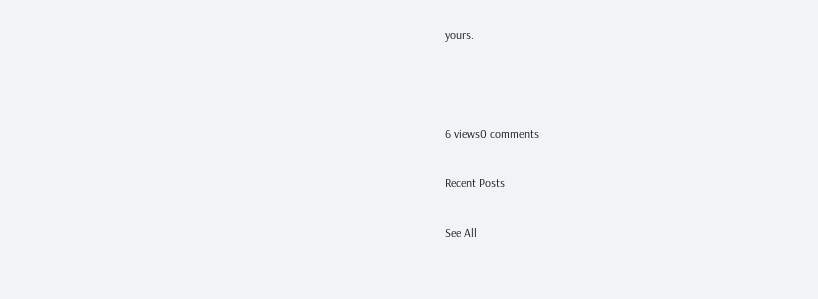yours.



6 views0 comments

Recent Posts

See All